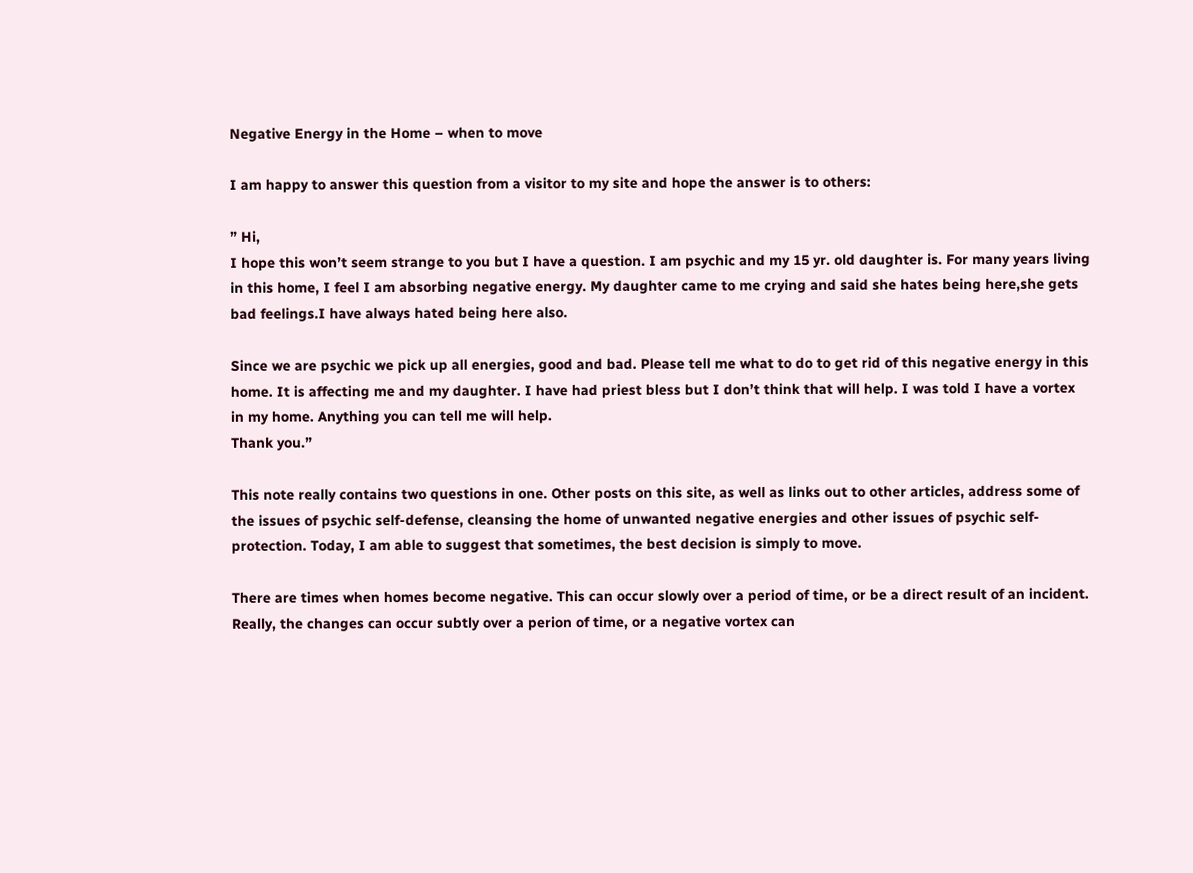Negative Energy in the Home – when to move

I am happy to answer this question from a visitor to my site and hope the answer is to others:

” Hi,
I hope this won’t seem strange to you but I have a question. I am psychic and my 15 yr. old daughter is. For many years living in this home, I feel I am absorbing negative energy. My daughter came to me crying and said she hates being here,she gets bad feelings.I have always hated being here also.

Since we are psychic we pick up all energies, good and bad. Please tell me what to do to get rid of this negative energy in this home. It is affecting me and my daughter. I have had priest bless but I don’t think that will help. I was told I have a vortex in my home. Anything you can tell me will help.
Thank you.”

This note really contains two questions in one. Other posts on this site, as well as links out to other articles, address some of the issues of psychic self-defense, cleansing the home of unwanted negative energies and other issues of psychic self-protection. Today, I am able to suggest that sometimes, the best decision is simply to move.

There are times when homes become negative. This can occur slowly over a period of time, or be a direct result of an incident. Really, the changes can occur subtly over a perion of time, or a negative vortex can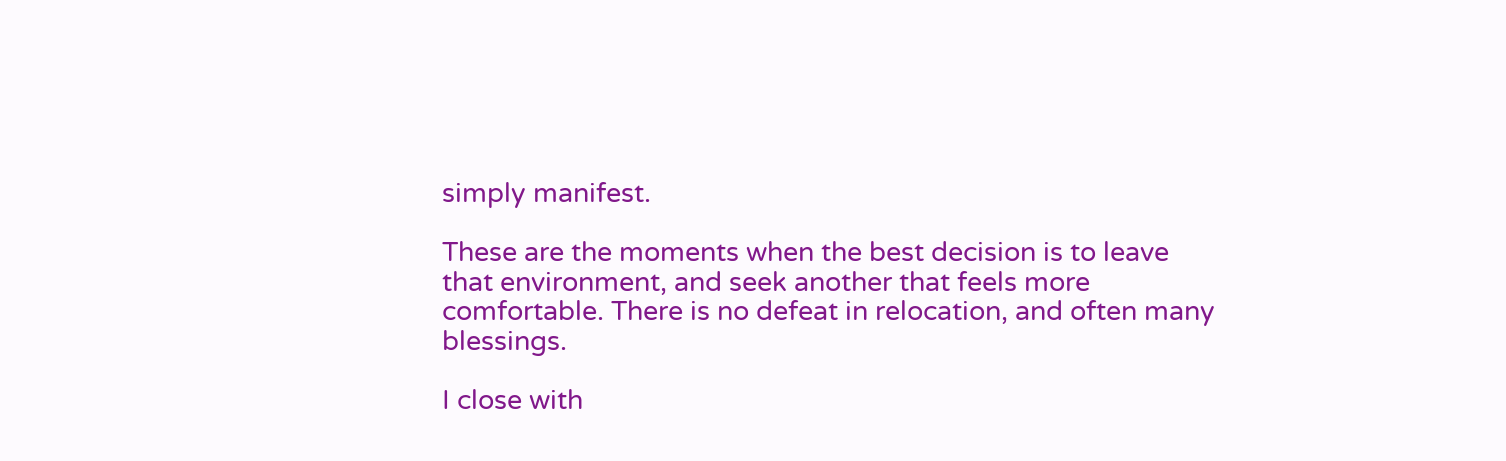simply manifest.

These are the moments when the best decision is to leave that environment, and seek another that feels more comfortable. There is no defeat in relocation, and often many blessings.

I close with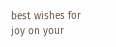best wishes for joy on your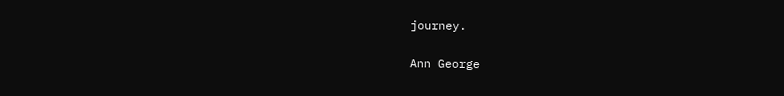journey.

Ann George